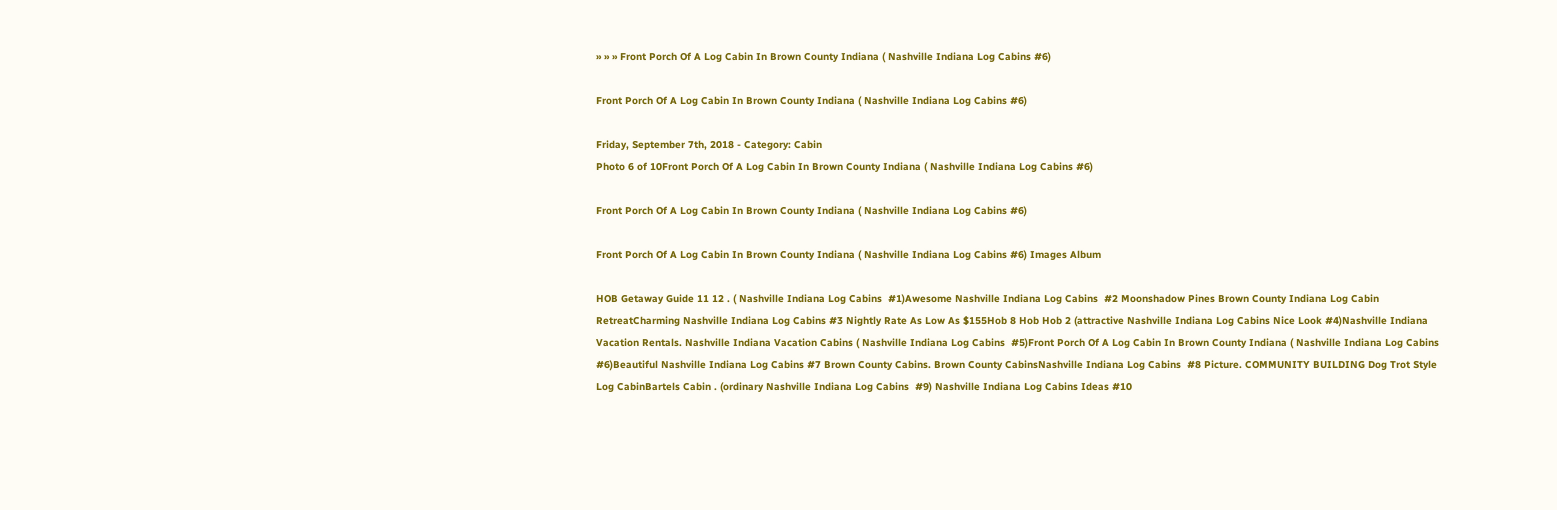» » » Front Porch Of A Log Cabin In Brown County Indiana ( Nashville Indiana Log Cabins #6)

Front Porch Of A Log Cabin In Brown County Indiana ( Nashville Indiana Log Cabins #6)

Friday, September 7th, 2018 - Category: Cabin
Photo 6 of 10Front Porch Of A Log Cabin In Brown County Indiana ( Nashville Indiana Log Cabins #6)

Front Porch Of A Log Cabin In Brown County Indiana ( Nashville Indiana Log Cabins #6)

Front Porch Of A Log Cabin In Brown County Indiana ( Nashville Indiana Log Cabins #6) Images Album

HOB Getaway Guide 11 12 . ( Nashville Indiana Log Cabins  #1)Awesome Nashville Indiana Log Cabins  #2 Moonshadow Pines Brown County Indiana Log Cabin RetreatCharming Nashville Indiana Log Cabins #3 Nightly Rate As Low As $155Hob 8 Hob Hob 2 (attractive Nashville Indiana Log Cabins Nice Look #4)Nashville Indiana Vacation Rentals. Nashville Indiana Vacation Cabins ( Nashville Indiana Log Cabins  #5)Front Porch Of A Log Cabin In Brown County Indiana ( Nashville Indiana Log Cabins #6)Beautiful Nashville Indiana Log Cabins #7 Brown County Cabins. Brown County CabinsNashville Indiana Log Cabins  #8 Picture. COMMUNITY BUILDING Dog Trot Style Log CabinBartels Cabin . (ordinary Nashville Indiana Log Cabins  #9) Nashville Indiana Log Cabins Ideas #10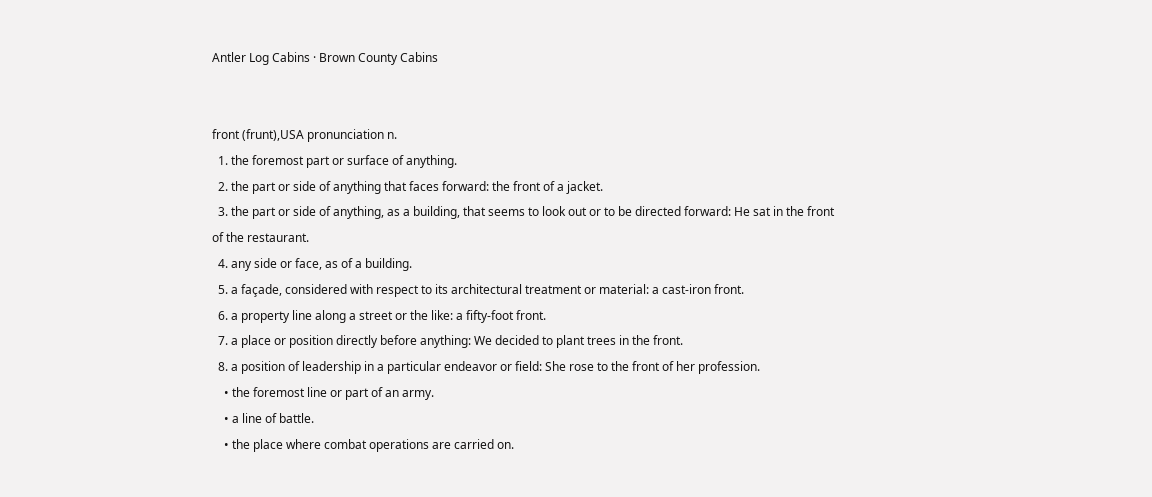Antler Log Cabins · Brown County Cabins


front (frunt),USA pronunciation n.
  1. the foremost part or surface of anything.
  2. the part or side of anything that faces forward: the front of a jacket.
  3. the part or side of anything, as a building, that seems to look out or to be directed forward: He sat in the front of the restaurant.
  4. any side or face, as of a building.
  5. a façade, considered with respect to its architectural treatment or material: a cast-iron front.
  6. a property line along a street or the like: a fifty-foot front.
  7. a place or position directly before anything: We decided to plant trees in the front.
  8. a position of leadership in a particular endeavor or field: She rose to the front of her profession.
    • the foremost line or part of an army.
    • a line of battle.
    • the place where combat operations are carried on.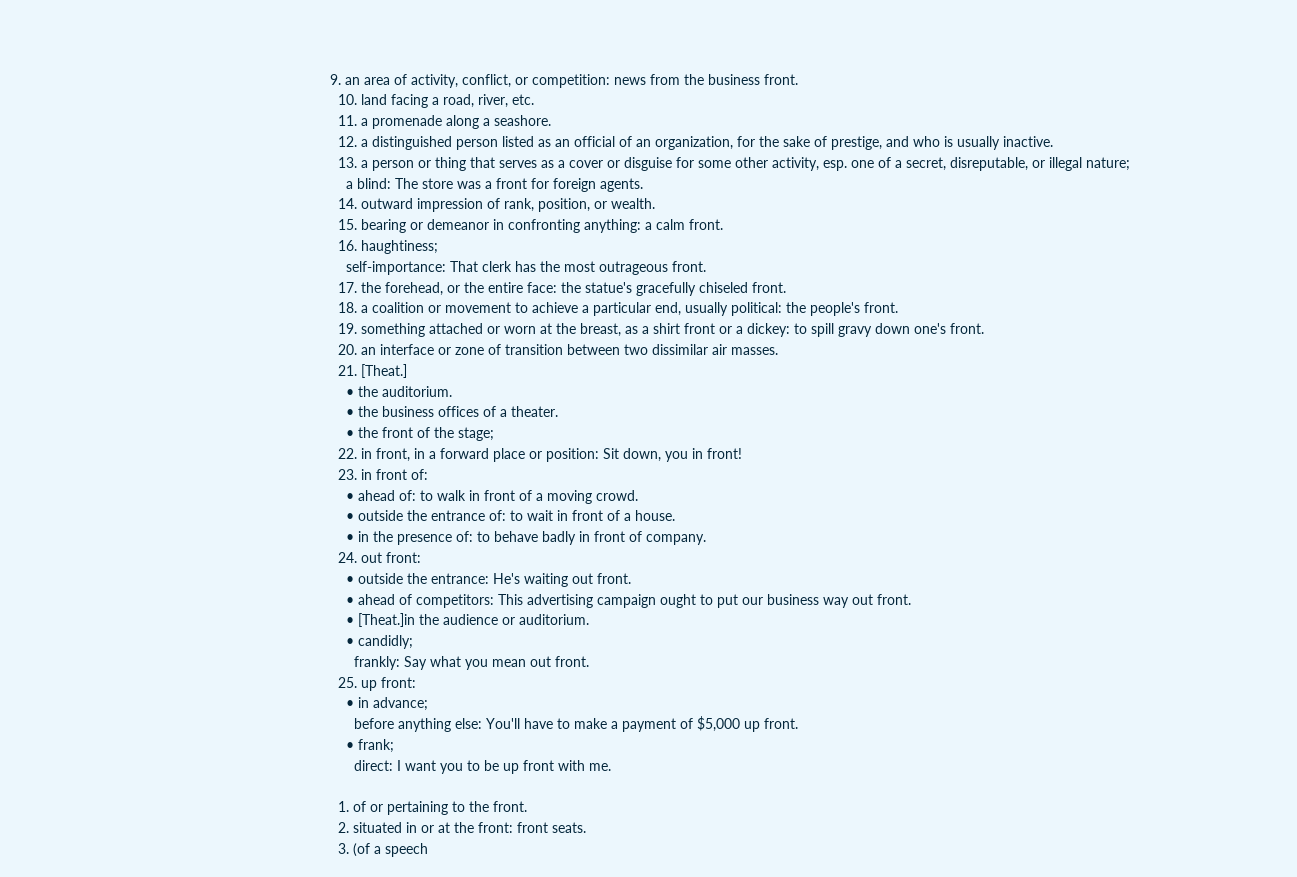9. an area of activity, conflict, or competition: news from the business front.
  10. land facing a road, river, etc.
  11. a promenade along a seashore.
  12. a distinguished person listed as an official of an organization, for the sake of prestige, and who is usually inactive.
  13. a person or thing that serves as a cover or disguise for some other activity, esp. one of a secret, disreputable, or illegal nature;
    a blind: The store was a front for foreign agents.
  14. outward impression of rank, position, or wealth.
  15. bearing or demeanor in confronting anything: a calm front.
  16. haughtiness;
    self-importance: That clerk has the most outrageous front.
  17. the forehead, or the entire face: the statue's gracefully chiseled front.
  18. a coalition or movement to achieve a particular end, usually political: the people's front.
  19. something attached or worn at the breast, as a shirt front or a dickey: to spill gravy down one's front.
  20. an interface or zone of transition between two dissimilar air masses.
  21. [Theat.]
    • the auditorium.
    • the business offices of a theater.
    • the front of the stage;
  22. in front, in a forward place or position: Sit down, you in front!
  23. in front of:
    • ahead of: to walk in front of a moving crowd.
    • outside the entrance of: to wait in front of a house.
    • in the presence of: to behave badly in front of company.
  24. out front:
    • outside the entrance: He's waiting out front.
    • ahead of competitors: This advertising campaign ought to put our business way out front.
    • [Theat.]in the audience or auditorium.
    • candidly;
      frankly: Say what you mean out front.
  25. up front:
    • in advance;
      before anything else: You'll have to make a payment of $5,000 up front.
    • frank;
      direct: I want you to be up front with me.

  1. of or pertaining to the front.
  2. situated in or at the front: front seats.
  3. (of a speech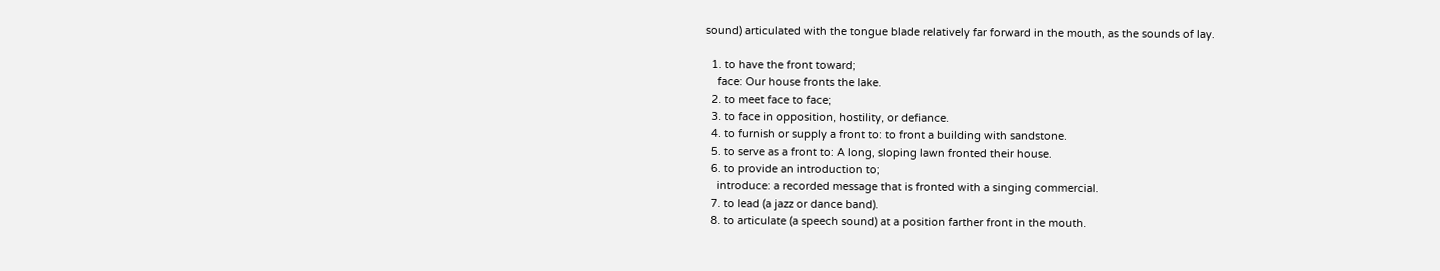sound) articulated with the tongue blade relatively far forward in the mouth, as the sounds of lay.

  1. to have the front toward;
    face: Our house fronts the lake.
  2. to meet face to face;
  3. to face in opposition, hostility, or defiance.
  4. to furnish or supply a front to: to front a building with sandstone.
  5. to serve as a front to: A long, sloping lawn fronted their house.
  6. to provide an introduction to;
    introduce: a recorded message that is fronted with a singing commercial.
  7. to lead (a jazz or dance band).
  8. to articulate (a speech sound) at a position farther front in the mouth.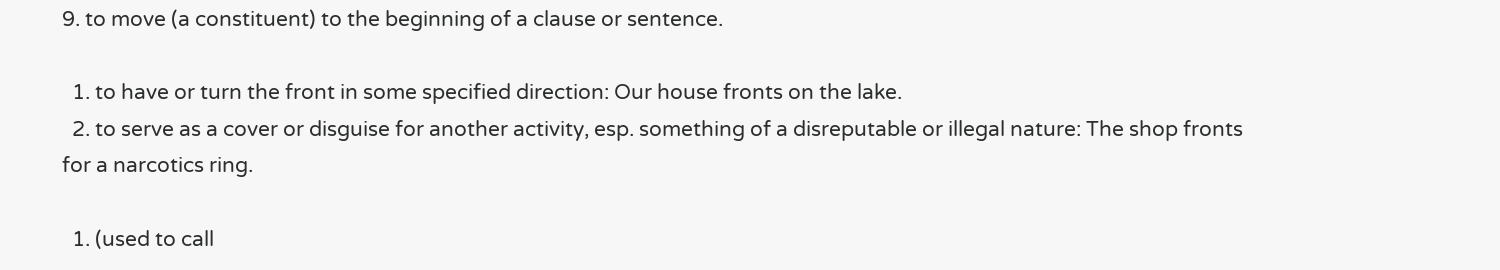9. to move (a constituent) to the beginning of a clause or sentence.

  1. to have or turn the front in some specified direction: Our house fronts on the lake.
  2. to serve as a cover or disguise for another activity, esp. something of a disreputable or illegal nature: The shop fronts for a narcotics ring.

  1. (used to call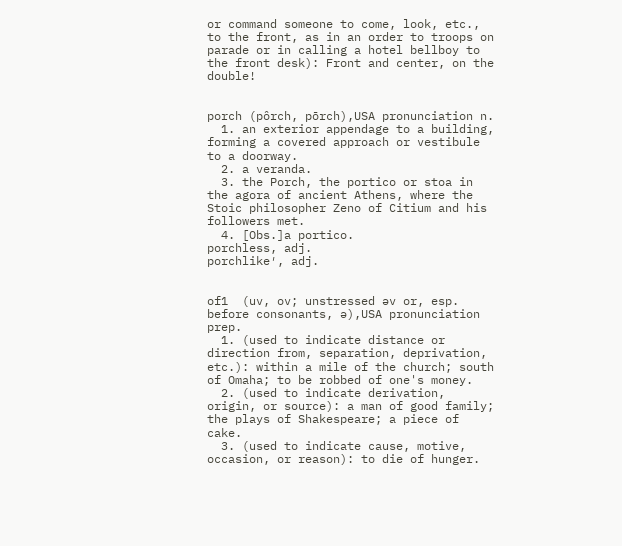or command someone to come, look, etc., to the front, as in an order to troops on parade or in calling a hotel bellboy to the front desk): Front and center, on the double!


porch (pôrch, pōrch),USA pronunciation n.
  1. an exterior appendage to a building, forming a covered approach or vestibule to a doorway.
  2. a veranda.
  3. the Porch, the portico or stoa in the agora of ancient Athens, where the Stoic philosopher Zeno of Citium and his followers met.
  4. [Obs.]a portico.
porchless, adj.
porchlike′, adj.


of1  (uv, ov; unstressed əv or, esp. before consonants, ə),USA pronunciation prep.
  1. (used to indicate distance or direction from, separation, deprivation, etc.): within a mile of the church; south of Omaha; to be robbed of one's money.
  2. (used to indicate derivation, origin, or source): a man of good family; the plays of Shakespeare; a piece of cake.
  3. (used to indicate cause, motive, occasion, or reason): to die of hunger.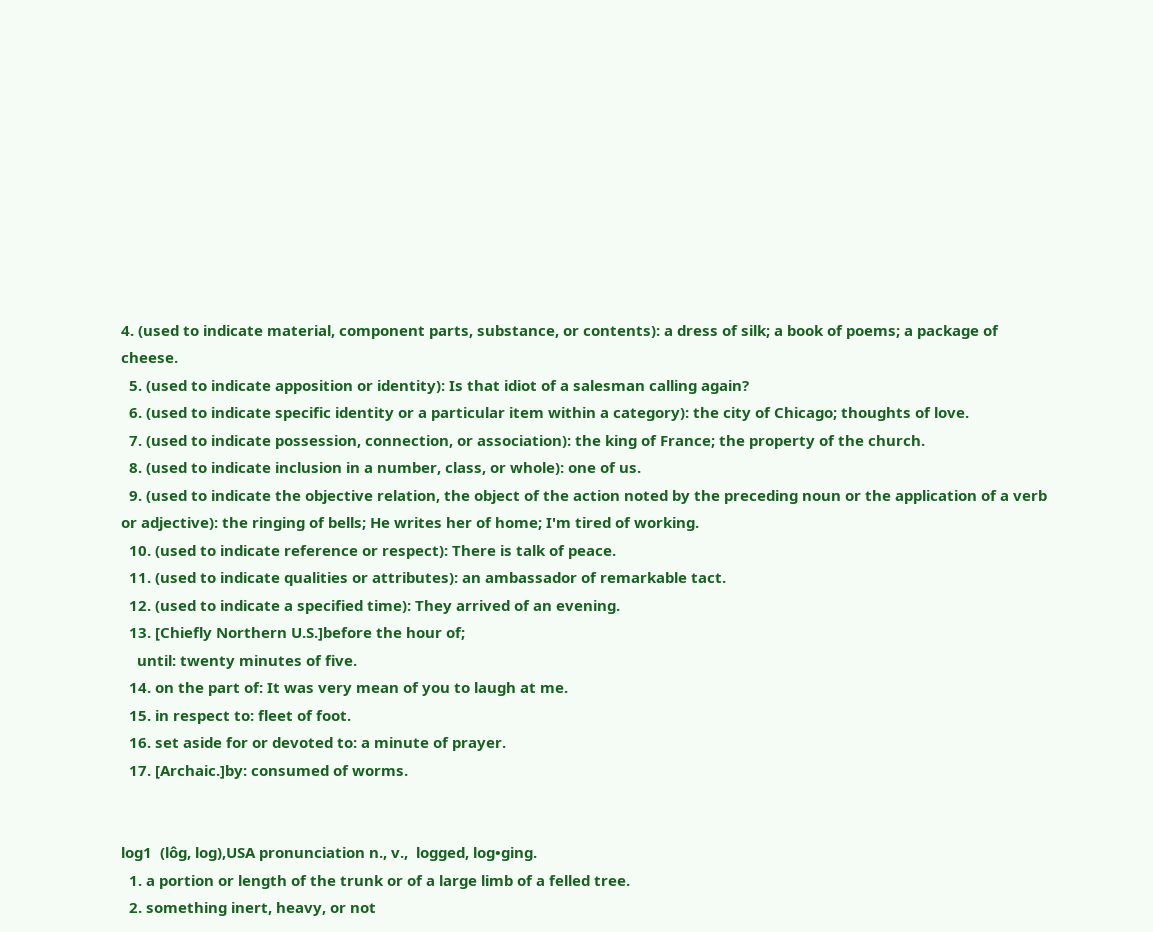4. (used to indicate material, component parts, substance, or contents): a dress of silk; a book of poems; a package of cheese.
  5. (used to indicate apposition or identity): Is that idiot of a salesman calling again?
  6. (used to indicate specific identity or a particular item within a category): the city of Chicago; thoughts of love.
  7. (used to indicate possession, connection, or association): the king of France; the property of the church.
  8. (used to indicate inclusion in a number, class, or whole): one of us.
  9. (used to indicate the objective relation, the object of the action noted by the preceding noun or the application of a verb or adjective): the ringing of bells; He writes her of home; I'm tired of working.
  10. (used to indicate reference or respect): There is talk of peace.
  11. (used to indicate qualities or attributes): an ambassador of remarkable tact.
  12. (used to indicate a specified time): They arrived of an evening.
  13. [Chiefly Northern U.S.]before the hour of;
    until: twenty minutes of five.
  14. on the part of: It was very mean of you to laugh at me.
  15. in respect to: fleet of foot.
  16. set aside for or devoted to: a minute of prayer.
  17. [Archaic.]by: consumed of worms.


log1  (lôg, log),USA pronunciation n., v.,  logged, log•ging.
  1. a portion or length of the trunk or of a large limb of a felled tree.
  2. something inert, heavy, or not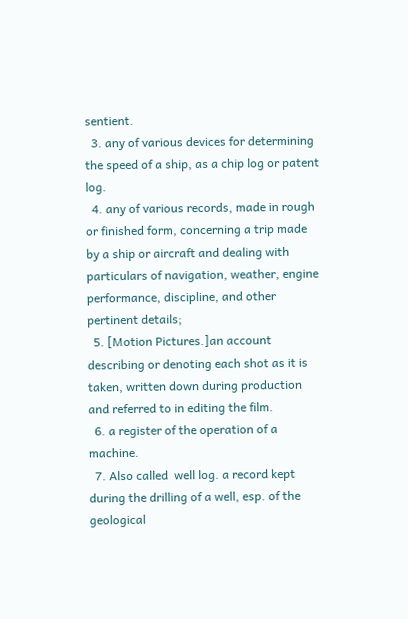sentient.
  3. any of various devices for determining the speed of a ship, as a chip log or patent log.
  4. any of various records, made in rough or finished form, concerning a trip made by a ship or aircraft and dealing with particulars of navigation, weather, engine performance, discipline, and other pertinent details;
  5. [Motion Pictures.]an account describing or denoting each shot as it is taken, written down during production and referred to in editing the film.
  6. a register of the operation of a machine.
  7. Also called  well log. a record kept during the drilling of a well, esp. of the geological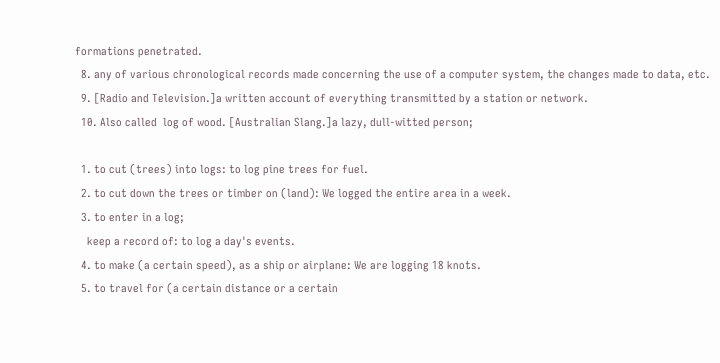formations penetrated.
  8. any of various chronological records made concerning the use of a computer system, the changes made to data, etc.
  9. [Radio and Television.]a written account of everything transmitted by a station or network.
  10. Also called  log of wood. [Australian Slang.]a lazy, dull-witted person;

  1. to cut (trees) into logs: to log pine trees for fuel.
  2. to cut down the trees or timber on (land): We logged the entire area in a week.
  3. to enter in a log;
    keep a record of: to log a day's events.
  4. to make (a certain speed), as a ship or airplane: We are logging 18 knots.
  5. to travel for (a certain distance or a certain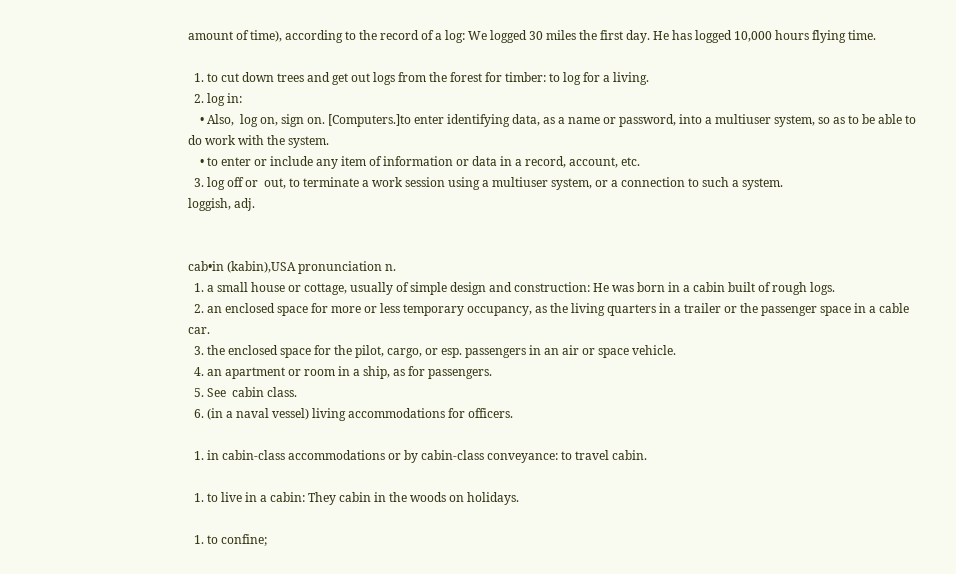amount of time), according to the record of a log: We logged 30 miles the first day. He has logged 10,000 hours flying time.

  1. to cut down trees and get out logs from the forest for timber: to log for a living.
  2. log in:
    • Also,  log on, sign on. [Computers.]to enter identifying data, as a name or password, into a multiuser system, so as to be able to do work with the system.
    • to enter or include any item of information or data in a record, account, etc.
  3. log off or  out, to terminate a work session using a multiuser system, or a connection to such a system.
loggish, adj.


cab•in (kabin),USA pronunciation n.
  1. a small house or cottage, usually of simple design and construction: He was born in a cabin built of rough logs.
  2. an enclosed space for more or less temporary occupancy, as the living quarters in a trailer or the passenger space in a cable car.
  3. the enclosed space for the pilot, cargo, or esp. passengers in an air or space vehicle.
  4. an apartment or room in a ship, as for passengers.
  5. See  cabin class.
  6. (in a naval vessel) living accommodations for officers.

  1. in cabin-class accommodations or by cabin-class conveyance: to travel cabin.

  1. to live in a cabin: They cabin in the woods on holidays.

  1. to confine;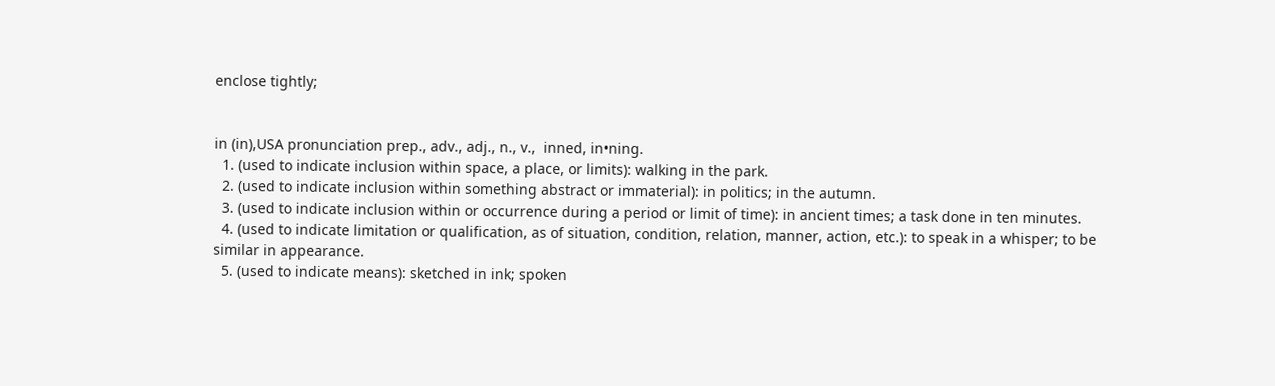enclose tightly;


in (in),USA pronunciation prep., adv., adj., n., v.,  inned, in•ning.
  1. (used to indicate inclusion within space, a place, or limits): walking in the park.
  2. (used to indicate inclusion within something abstract or immaterial): in politics; in the autumn.
  3. (used to indicate inclusion within or occurrence during a period or limit of time): in ancient times; a task done in ten minutes.
  4. (used to indicate limitation or qualification, as of situation, condition, relation, manner, action, etc.): to speak in a whisper; to be similar in appearance.
  5. (used to indicate means): sketched in ink; spoken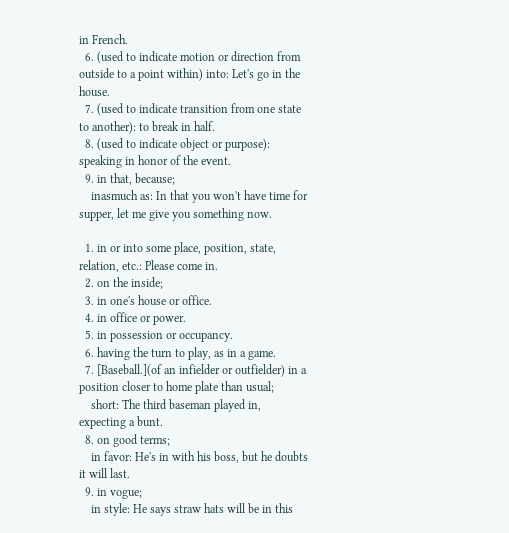in French.
  6. (used to indicate motion or direction from outside to a point within) into: Let's go in the house.
  7. (used to indicate transition from one state to another): to break in half.
  8. (used to indicate object or purpose): speaking in honor of the event.
  9. in that, because;
    inasmuch as: In that you won't have time for supper, let me give you something now.

  1. in or into some place, position, state, relation, etc.: Please come in.
  2. on the inside;
  3. in one's house or office.
  4. in office or power.
  5. in possession or occupancy.
  6. having the turn to play, as in a game.
  7. [Baseball.](of an infielder or outfielder) in a position closer to home plate than usual;
    short: The third baseman played in, expecting a bunt.
  8. on good terms;
    in favor: He's in with his boss, but he doubts it will last.
  9. in vogue;
    in style: He says straw hats will be in this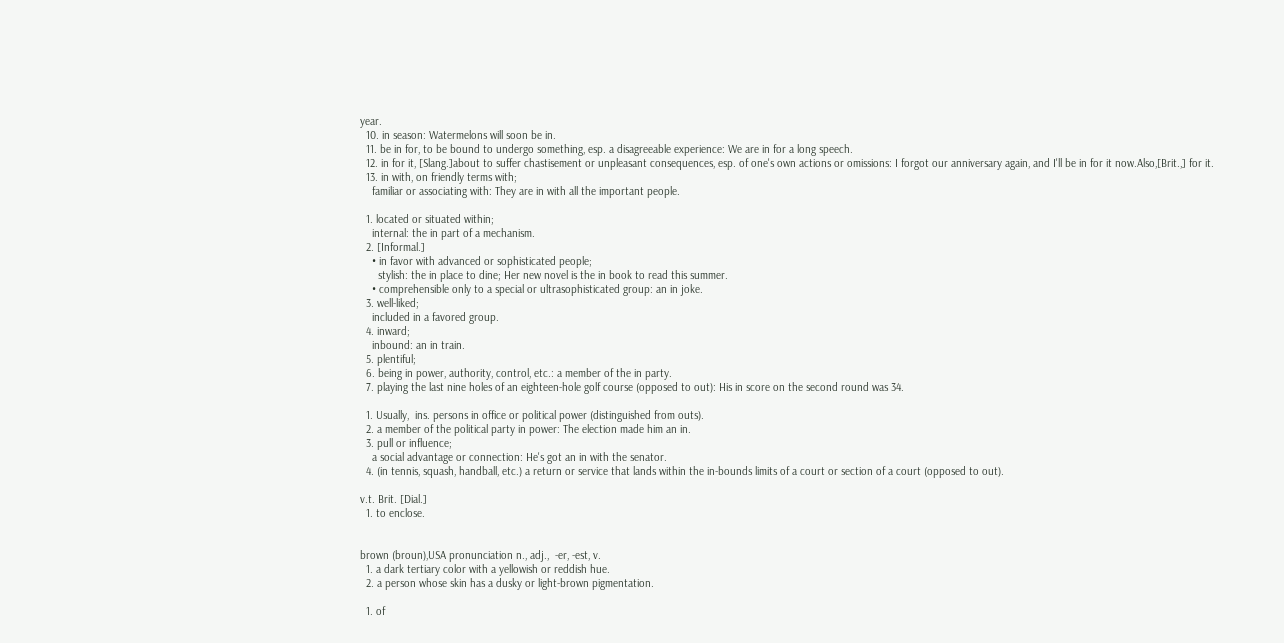year.
  10. in season: Watermelons will soon be in.
  11. be in for, to be bound to undergo something, esp. a disagreeable experience: We are in for a long speech.
  12. in for it, [Slang.]about to suffer chastisement or unpleasant consequences, esp. of one's own actions or omissions: I forgot our anniversary again, and I'll be in for it now.Also,[Brit.,] for it.
  13. in with, on friendly terms with;
    familiar or associating with: They are in with all the important people.

  1. located or situated within;
    internal: the in part of a mechanism.
  2. [Informal.]
    • in favor with advanced or sophisticated people;
      stylish: the in place to dine; Her new novel is the in book to read this summer.
    • comprehensible only to a special or ultrasophisticated group: an in joke.
  3. well-liked;
    included in a favored group.
  4. inward;
    inbound: an in train.
  5. plentiful;
  6. being in power, authority, control, etc.: a member of the in party.
  7. playing the last nine holes of an eighteen-hole golf course (opposed to out): His in score on the second round was 34.

  1. Usually,  ins. persons in office or political power (distinguished from outs).
  2. a member of the political party in power: The election made him an in.
  3. pull or influence;
    a social advantage or connection: He's got an in with the senator.
  4. (in tennis, squash, handball, etc.) a return or service that lands within the in-bounds limits of a court or section of a court (opposed to out).

v.t. Brit. [Dial.]
  1. to enclose.


brown (broun),USA pronunciation n., adj.,  -er, -est, v.
  1. a dark tertiary color with a yellowish or reddish hue.
  2. a person whose skin has a dusky or light-brown pigmentation.

  1. of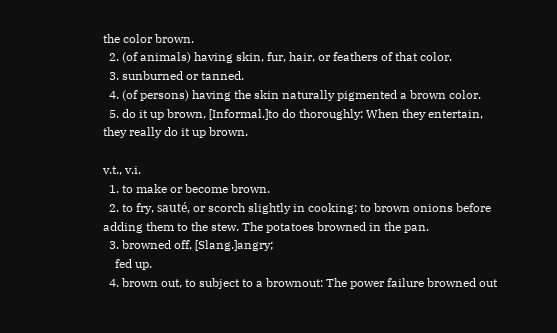the color brown.
  2. (of animals) having skin, fur, hair, or feathers of that color.
  3. sunburned or tanned.
  4. (of persons) having the skin naturally pigmented a brown color.
  5. do it up brown, [Informal.]to do thoroughly: When they entertain, they really do it up brown.

v.t., v.i.
  1. to make or become brown.
  2. to fry, sauté, or scorch slightly in cooking: to brown onions before adding them to the stew. The potatoes browned in the pan.
  3. browned off, [Slang.]angry;
    fed up.
  4. brown out, to subject to a brownout: The power failure browned out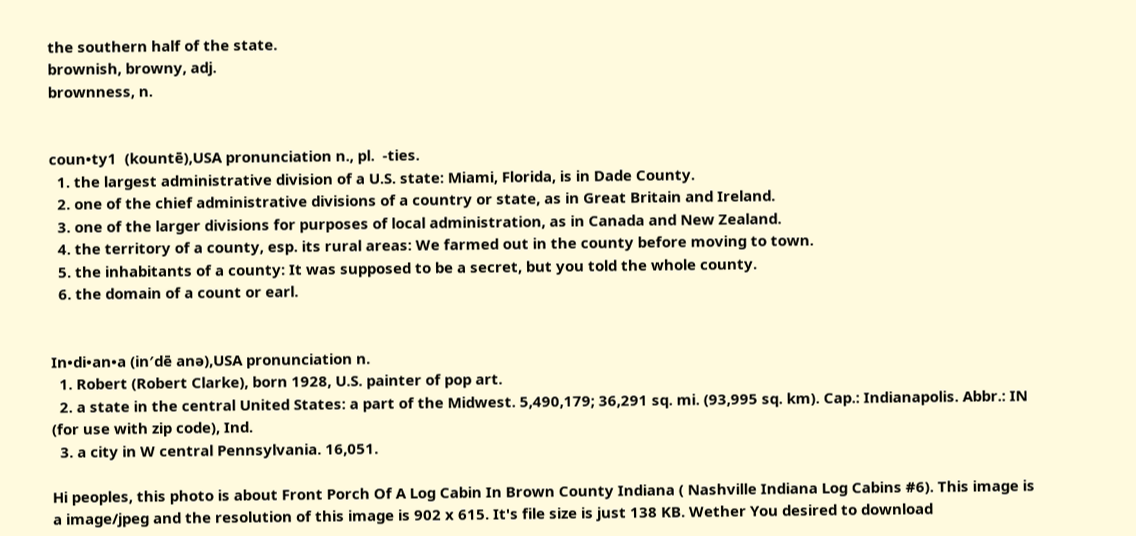the southern half of the state.
brownish, browny, adj.
brownness, n.


coun•ty1  (kountē),USA pronunciation n., pl.  -ties.
  1. the largest administrative division of a U.S. state: Miami, Florida, is in Dade County.
  2. one of the chief administrative divisions of a country or state, as in Great Britain and Ireland.
  3. one of the larger divisions for purposes of local administration, as in Canada and New Zealand.
  4. the territory of a county, esp. its rural areas: We farmed out in the county before moving to town.
  5. the inhabitants of a county: It was supposed to be a secret, but you told the whole county.
  6. the domain of a count or earl.


In•di•an•a (in′dē anə),USA pronunciation n.
  1. Robert (Robert Clarke), born 1928, U.S. painter of pop art.
  2. a state in the central United States: a part of the Midwest. 5,490,179; 36,291 sq. mi. (93,995 sq. km). Cap.: Indianapolis. Abbr.: IN (for use with zip code), Ind.
  3. a city in W central Pennsylvania. 16,051.

Hi peoples, this photo is about Front Porch Of A Log Cabin In Brown County Indiana ( Nashville Indiana Log Cabins #6). This image is a image/jpeg and the resolution of this image is 902 x 615. It's file size is just 138 KB. Wether You desired to download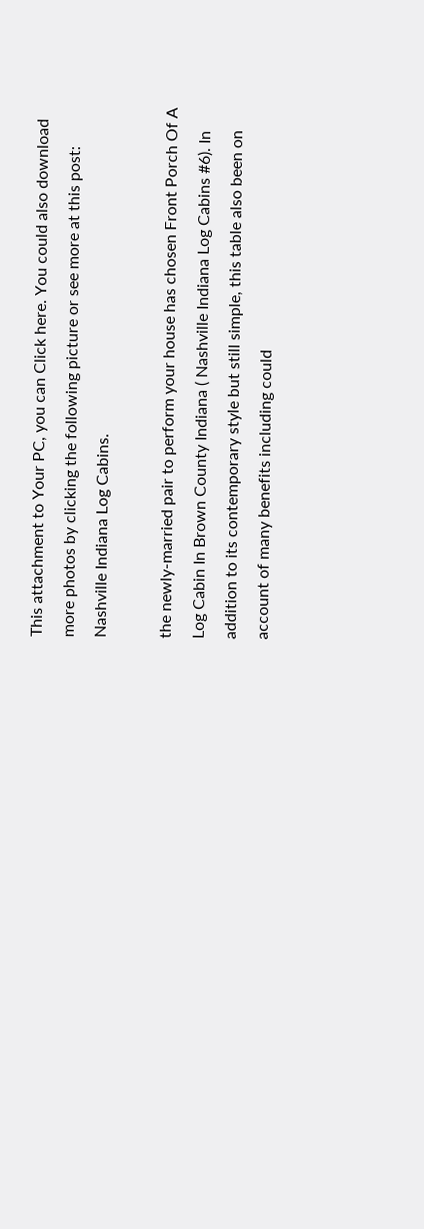This attachment to Your PC, you can Click here. You could also download more photos by clicking the following picture or see more at this post: Nashville Indiana Log Cabins.

the newly-married pair to perform your house has chosen Front Porch Of A Log Cabin In Brown County Indiana ( Nashville Indiana Log Cabins #6). In addition to its contemporary style but still simple, this table also been on account of many benefits including could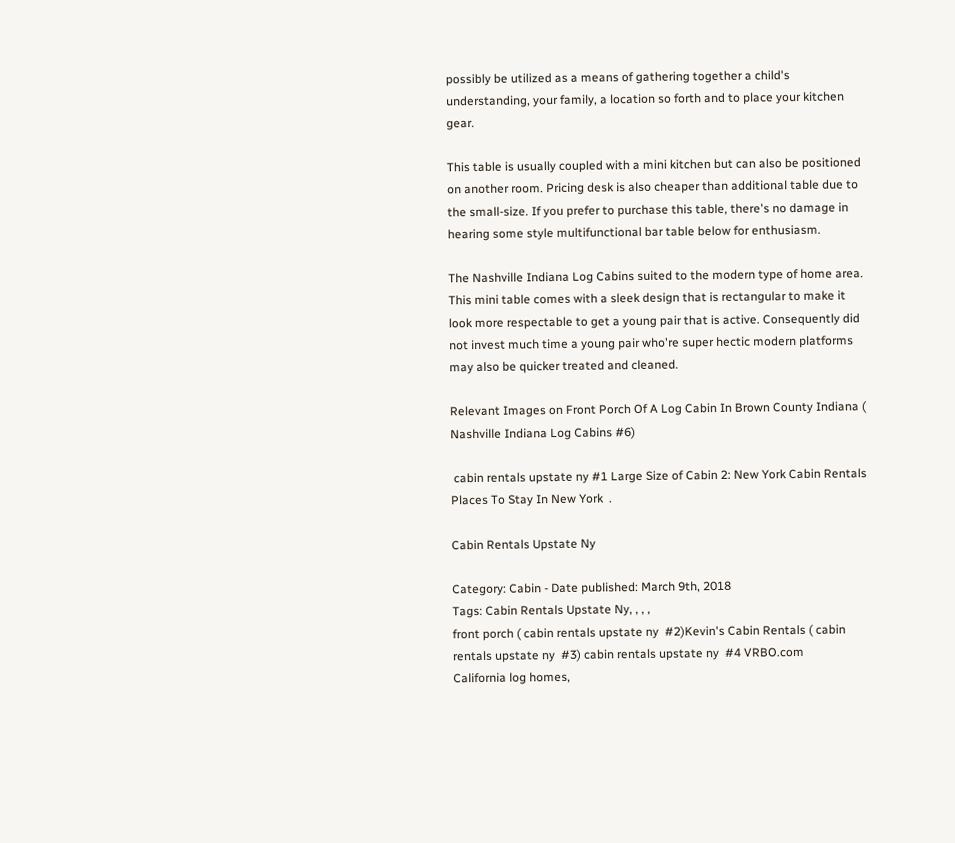possibly be utilized as a means of gathering together a child's understanding, your family, a location so forth and to place your kitchen gear.

This table is usually coupled with a mini kitchen but can also be positioned on another room. Pricing desk is also cheaper than additional table due to the small-size. If you prefer to purchase this table, there's no damage in hearing some style multifunctional bar table below for enthusiasm.

The Nashville Indiana Log Cabins suited to the modern type of home area. This mini table comes with a sleek design that is rectangular to make it look more respectable to get a young pair that is active. Consequently did not invest much time a young pair who're super hectic modern platforms may also be quicker treated and cleaned.

Relevant Images on Front Porch Of A Log Cabin In Brown County Indiana ( Nashville Indiana Log Cabins #6)

 cabin rentals upstate ny #1 Large Size of Cabin 2: New York Cabin Rentals Places To Stay In New York  .

Cabin Rentals Upstate Ny

Category: Cabin - Date published: March 9th, 2018
Tags: Cabin Rentals Upstate Ny, , , ,
front porch ( cabin rentals upstate ny  #2)Kevin's Cabin Rentals ( cabin rentals upstate ny  #3) cabin rentals upstate ny  #4 VRBO.com
California log homes,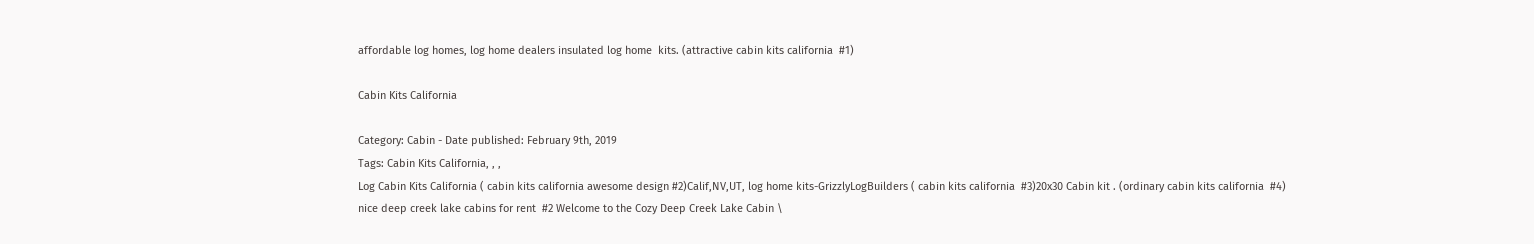affordable log homes, log home dealers insulated log home  kits. (attractive cabin kits california  #1)

Cabin Kits California

Category: Cabin - Date published: February 9th, 2019
Tags: Cabin Kits California, , ,
Log Cabin Kits California ( cabin kits california awesome design #2)Calif,NV,UT, log home kits-GrizzlyLogBuilders ( cabin kits california  #3)20x30 Cabin kit . (ordinary cabin kits california  #4)
nice deep creek lake cabins for rent  #2 Welcome to the Cozy Deep Creek Lake Cabin \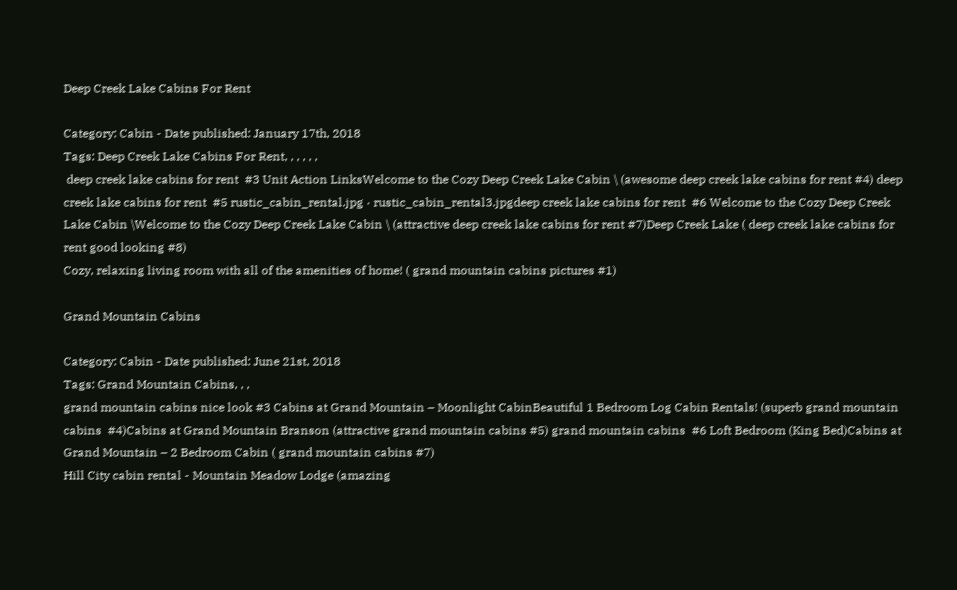Deep Creek Lake Cabins For Rent

Category: Cabin - Date published: January 17th, 2018
Tags: Deep Creek Lake Cabins For Rent, , , , , ,
 deep creek lake cabins for rent  #3 Unit Action LinksWelcome to the Cozy Deep Creek Lake Cabin \ (awesome deep creek lake cabins for rent #4) deep creek lake cabins for rent  #5 rustic_cabin_rental.jpg · rustic_cabin_rental3.jpgdeep creek lake cabins for rent  #6 Welcome to the Cozy Deep Creek Lake Cabin \Welcome to the Cozy Deep Creek Lake Cabin \ (attractive deep creek lake cabins for rent #7)Deep Creek Lake ( deep creek lake cabins for rent good looking #8)
Cozy, relaxing living room with all of the amenities of home! ( grand mountain cabins pictures #1)

Grand Mountain Cabins

Category: Cabin - Date published: June 21st, 2018
Tags: Grand Mountain Cabins, , ,
grand mountain cabins nice look #3 Cabins at Grand Mountain – Moonlight CabinBeautiful 1 Bedroom Log Cabin Rentals! (superb grand mountain cabins  #4)Cabins at Grand Mountain Branson (attractive grand mountain cabins #5) grand mountain cabins  #6 Loft Bedroom (King Bed)Cabins at Grand Mountain – 2 Bedroom Cabin ( grand mountain cabins #7)
Hill City cabin rental - Mountain Meadow Lodge (amazing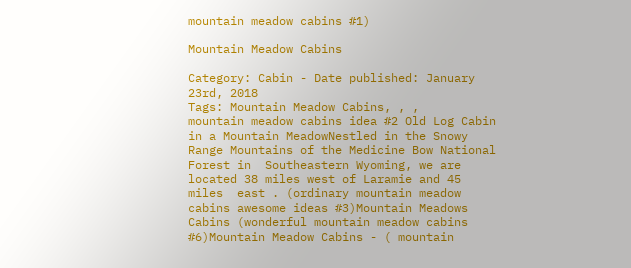mountain meadow cabins #1)

Mountain Meadow Cabins

Category: Cabin - Date published: January 23rd, 2018
Tags: Mountain Meadow Cabins, , ,
mountain meadow cabins idea #2 Old Log Cabin in a Mountain MeadowNestled in the Snowy Range Mountains of the Medicine Bow National Forest in  Southeastern Wyoming, we are located 38 miles west of Laramie and 45 miles  east . (ordinary mountain meadow cabins awesome ideas #3)Mountain Meadows Cabins (wonderful mountain meadow cabins  #6)Mountain Meadow Cabins - ( mountain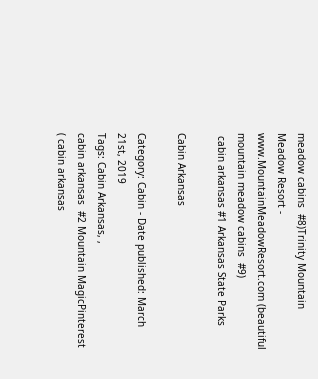meadow cabins  #8)Trinity Mountain Meadow Resort - www.MountainMeadowResort.com (beautiful mountain meadow cabins  #9)
 cabin arkansas #1 Arkansas State Parks

Cabin Arkansas

Category: Cabin - Date published: March 21st, 2019
Tags: Cabin Arkansas, ,
cabin arkansas  #2 Mountain MagicPinterest ( cabin arkansas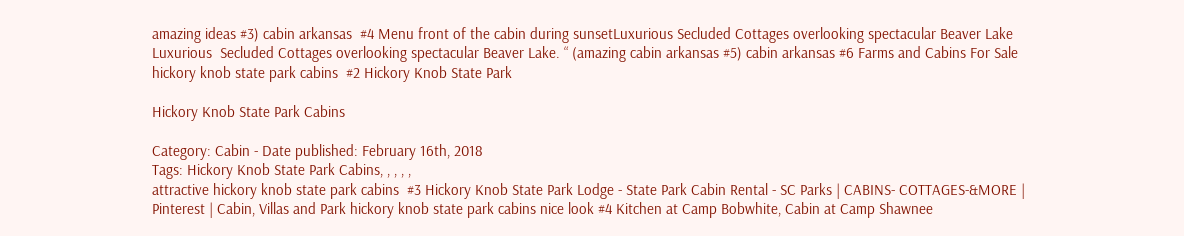amazing ideas #3) cabin arkansas  #4 Menu front of the cabin during sunsetLuxurious Secluded Cottages overlooking spectacular Beaver Lake Luxurious  Secluded Cottages overlooking spectacular Beaver Lake. “ (amazing cabin arkansas #5) cabin arkansas #6 Farms and Cabins For Sale
hickory knob state park cabins  #2 Hickory Knob State Park

Hickory Knob State Park Cabins

Category: Cabin - Date published: February 16th, 2018
Tags: Hickory Knob State Park Cabins, , , , ,
attractive hickory knob state park cabins  #3 Hickory Knob State Park Lodge - State Park Cabin Rental - SC Parks | CABINS- COTTAGES-&MORE | Pinterest | Cabin, Villas and Park hickory knob state park cabins nice look #4 Kitchen at Camp Bobwhite, Cabin at Camp Shawnee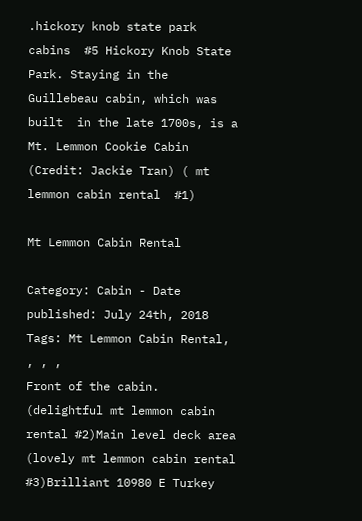.hickory knob state park cabins  #5 Hickory Knob State Park. Staying in the Guillebeau cabin, which was built  in the late 1700s, is a
Mt. Lemmon Cookie Cabin (Credit: Jackie Tran) ( mt lemmon cabin rental  #1)

Mt Lemmon Cabin Rental

Category: Cabin - Date published: July 24th, 2018
Tags: Mt Lemmon Cabin Rental, , , ,
Front of the cabin. (delightful mt lemmon cabin rental #2)Main level deck area (lovely mt lemmon cabin rental  #3)Brilliant 10980 E Turkey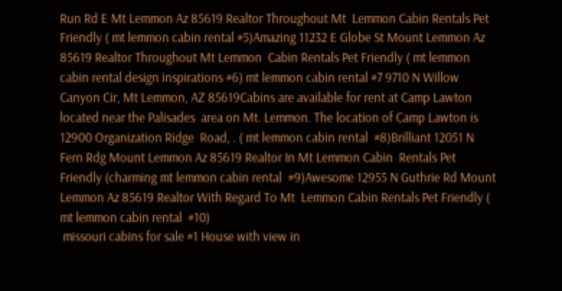Run Rd E Mt Lemmon Az 85619 Realtor Throughout Mt  Lemmon Cabin Rentals Pet Friendly ( mt lemmon cabin rental #5)Amazing 11232 E Globe St Mount Lemmon Az 85619 Realtor Throughout Mt Lemmon  Cabin Rentals Pet Friendly ( mt lemmon cabin rental design inspirations #6) mt lemmon cabin rental #7 9710 N Willow Canyon Cir, Mt Lemmon, AZ 85619Cabins are available for rent at Camp Lawton located near the Palisades  area on Mt. Lemmon. The location of Camp Lawton is 12900 Organization Ridge  Road, . ( mt lemmon cabin rental  #8)Brilliant 12051 N Fern Rdg Mount Lemmon Az 85619 Realtor In Mt Lemmon Cabin  Rentals Pet Friendly (charming mt lemmon cabin rental  #9)Awesome 12955 N Guthrie Rd Mount Lemmon Az 85619 Realtor With Regard To Mt  Lemmon Cabin Rentals Pet Friendly ( mt lemmon cabin rental  #10)
 missouri cabins for sale #1 House with view in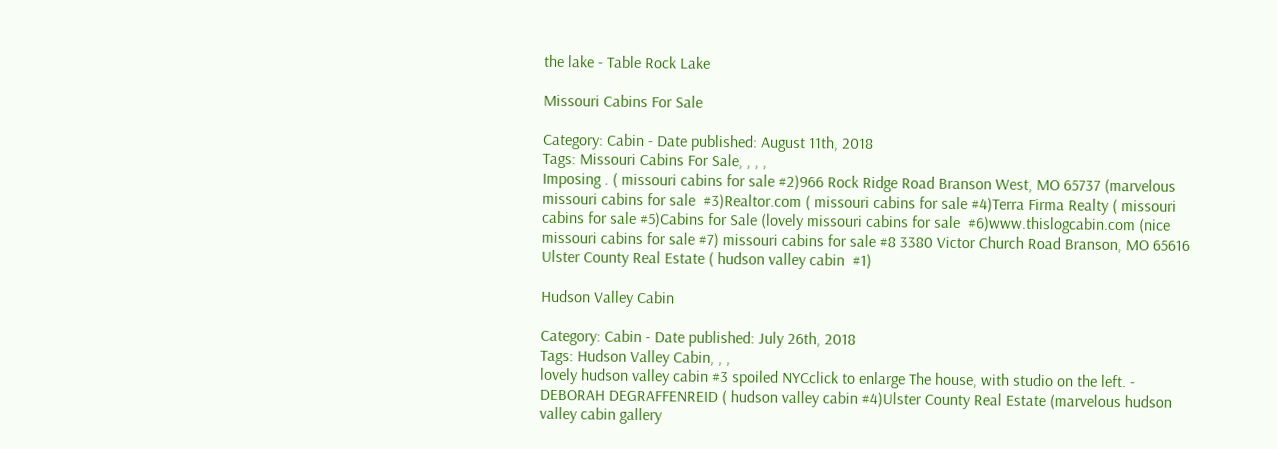the lake - Table Rock Lake

Missouri Cabins For Sale

Category: Cabin - Date published: August 11th, 2018
Tags: Missouri Cabins For Sale, , , ,
Imposing . ( missouri cabins for sale #2)966 Rock Ridge Road Branson West, MO 65737 (marvelous missouri cabins for sale  #3)Realtor.com ( missouri cabins for sale #4)Terra Firma Realty ( missouri cabins for sale #5)Cabins for Sale (lovely missouri cabins for sale  #6)www.thislogcabin.com (nice missouri cabins for sale #7) missouri cabins for sale #8 3380 Victor Church Road Branson, MO 65616
Ulster County Real Estate ( hudson valley cabin  #1)

Hudson Valley Cabin

Category: Cabin - Date published: July 26th, 2018
Tags: Hudson Valley Cabin, , ,
lovely hudson valley cabin #3 spoiled NYCclick to enlarge The house, with studio on the left. - DEBORAH DEGRAFFENREID ( hudson valley cabin #4)Ulster County Real Estate (marvelous hudson valley cabin gallery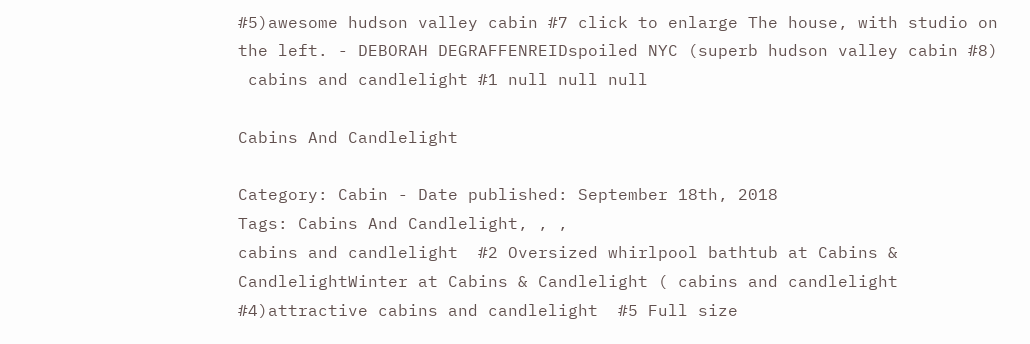#5)awesome hudson valley cabin #7 click to enlarge The house, with studio on the left. - DEBORAH DEGRAFFENREIDspoiled NYC (superb hudson valley cabin #8)
 cabins and candlelight #1 null null null

Cabins And Candlelight

Category: Cabin - Date published: September 18th, 2018
Tags: Cabins And Candlelight, , ,
cabins and candlelight  #2 Oversized whirlpool bathtub at Cabins & CandlelightWinter at Cabins & Candlelight ( cabins and candlelight  #4)attractive cabins and candlelight  #5 Full size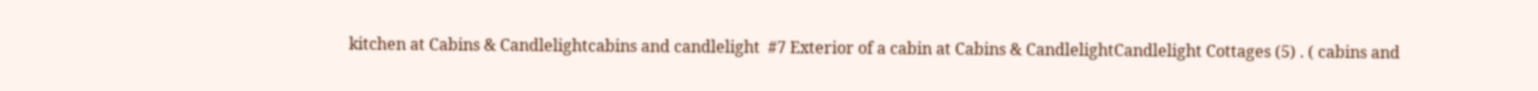kitchen at Cabins & Candlelightcabins and candlelight  #7 Exterior of a cabin at Cabins & CandlelightCandlelight Cottages (5) . ( cabins and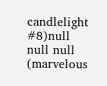candlelight  #8)null null null (marvelous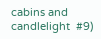cabins and candlelight  #9)